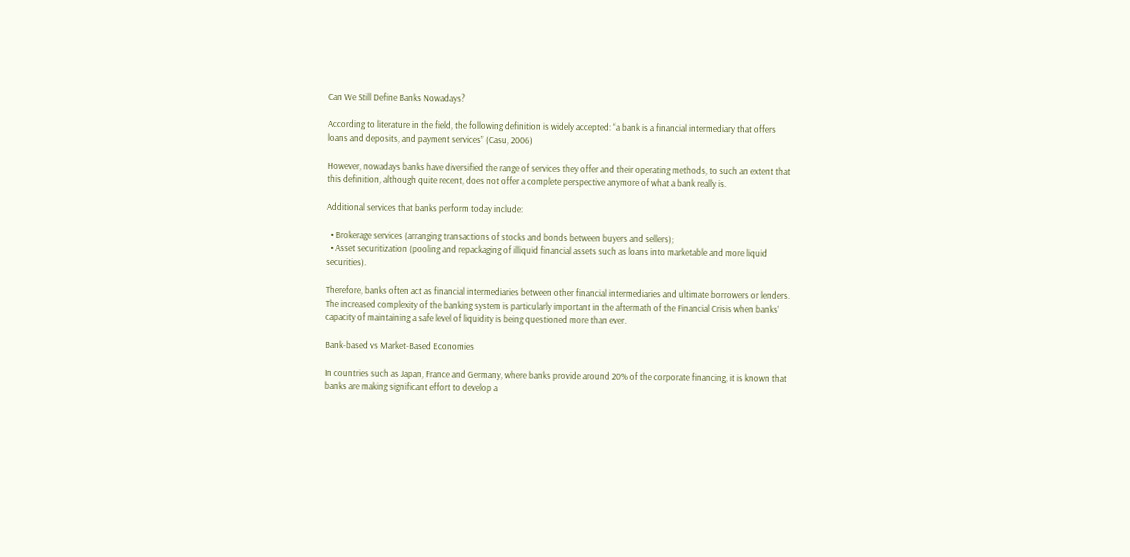Can We Still Define Banks Nowadays?

According to literature in the field, the following definition is widely accepted: “a bank is a financial intermediary that offers loans and deposits, and payment services” (Casu, 2006)

However, nowadays banks have diversified the range of services they offer and their operating methods, to such an extent that this definition, although quite recent, does not offer a complete perspective anymore of what a bank really is.

Additional services that banks perform today include:

  • Brokerage services (arranging transactions of stocks and bonds between buyers and sellers);
  • Asset securitization (pooling and repackaging of illiquid financial assets such as loans into marketable and more liquid securities).

Therefore, banks often act as financial intermediaries between other financial intermediaries and ultimate borrowers or lenders. The increased complexity of the banking system is particularly important in the aftermath of the Financial Crisis when banks’ capacity of maintaining a safe level of liquidity is being questioned more than ever.

Bank-based vs Market-Based Economies

In countries such as Japan, France and Germany, where banks provide around 20% of the corporate financing, it is known that banks are making significant effort to develop a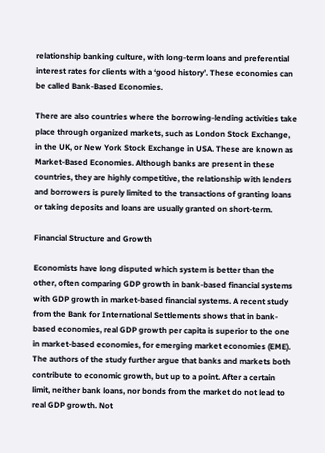relationship banking culture, with long-term loans and preferential interest rates for clients with a ‘good history’. These economies can be called Bank-Based Economies.

There are also countries where the borrowing-lending activities take place through organized markets, such as London Stock Exchange, in the UK, or New York Stock Exchange in USA. These are known as Market-Based Economies. Although banks are present in these countries, they are highly competitive, the relationship with lenders and borrowers is purely limited to the transactions of granting loans or taking deposits and loans are usually granted on short-term.

Financial Structure and Growth

Economists have long disputed which system is better than the other, often comparing GDP growth in bank-based financial systems with GDP growth in market-based financial systems. A recent study from the Bank for International Settlements shows that in bank-based economies, real GDP growth per capita is superior to the one in market-based economies, for emerging market economies (EME). The authors of the study further argue that banks and markets both contribute to economic growth, but up to a point. After a certain limit, neither bank loans, nor bonds from the market do not lead to real GDP growth. Not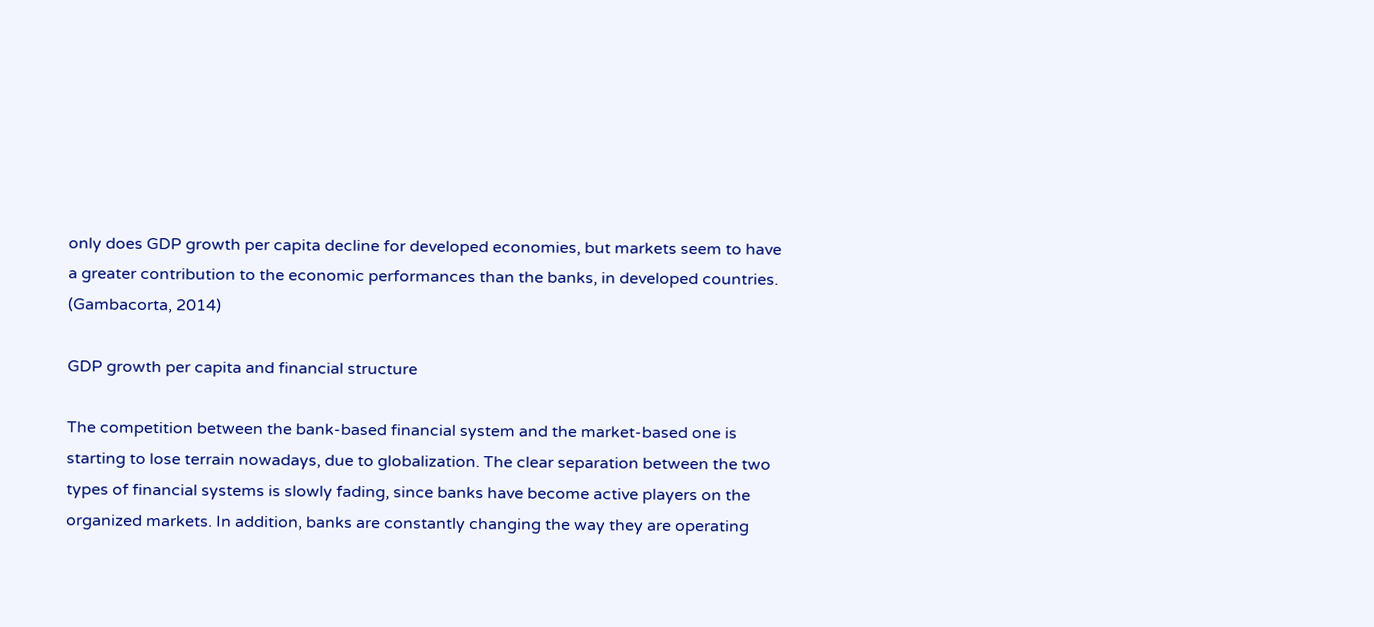only does GDP growth per capita decline for developed economies, but markets seem to have a greater contribution to the economic performances than the banks, in developed countries. (Gambacorta, 2014)

GDP growth per capita and financial structure

The competition between the bank-based financial system and the market-based one is starting to lose terrain nowadays, due to globalization. The clear separation between the two types of financial systems is slowly fading, since banks have become active players on the organized markets. In addition, banks are constantly changing the way they are operating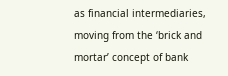as financial intermediaries, moving from the ‘brick and mortar’ concept of bank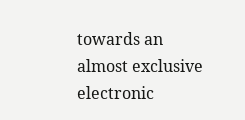towards an almost exclusive electronic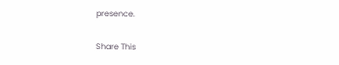presence.

Share This